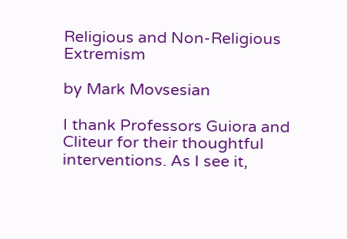Religious and Non-Religious Extremism

by Mark Movsesian

I thank Professors Guiora and Cliteur for their thoughtful interventions. As I see it,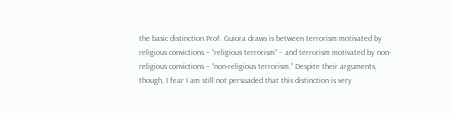the basic distinction Prof. Guiora draws is between terrorism motivated by religious convictions – “religious terrorism” – and terrorism motivated by non-religious convictions – “non-religious terrorism.” Despite their arguments, though, I fear I am still not persuaded that this distinction is very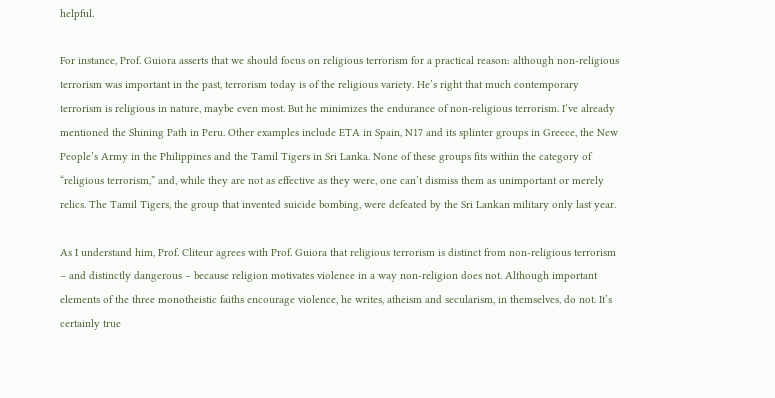helpful.

For instance, Prof. Guiora asserts that we should focus on religious terrorism for a practical reason: although non-religious terrorism was important in the past, terrorism today is of the religious variety. He’s right that much contemporary terrorism is religious in nature, maybe even most. But he minimizes the endurance of non-religious terrorism. I’ve already mentioned the Shining Path in Peru. Other examples include ETA in Spain, N17 and its splinter groups in Greece, the New People’s Army in the Philippines and the Tamil Tigers in Sri Lanka. None of these groups fits within the category of “religious terrorism,” and, while they are not as effective as they were, one can’t dismiss them as unimportant or merely relics. The Tamil Tigers, the group that invented suicide bombing, were defeated by the Sri Lankan military only last year.

As I understand him, Prof. Cliteur agrees with Prof. Guiora that religious terrorism is distinct from non-religious terrorism – and distinctly dangerous – because religion motivates violence in a way non-religion does not. Although important elements of the three monotheistic faiths encourage violence, he writes, atheism and secularism, in themselves, do not. It’s certainly true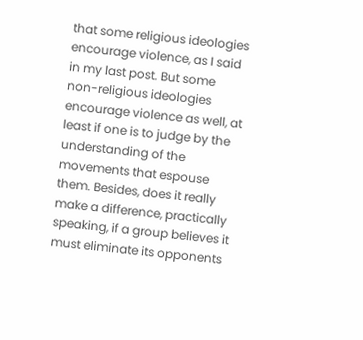that some religious ideologies encourage violence, as I said in my last post. But some non-religious ideologies encourage violence as well, at least if one is to judge by the understanding of the movements that espouse them. Besides, does it really make a difference, practically speaking, if a group believes it must eliminate its opponents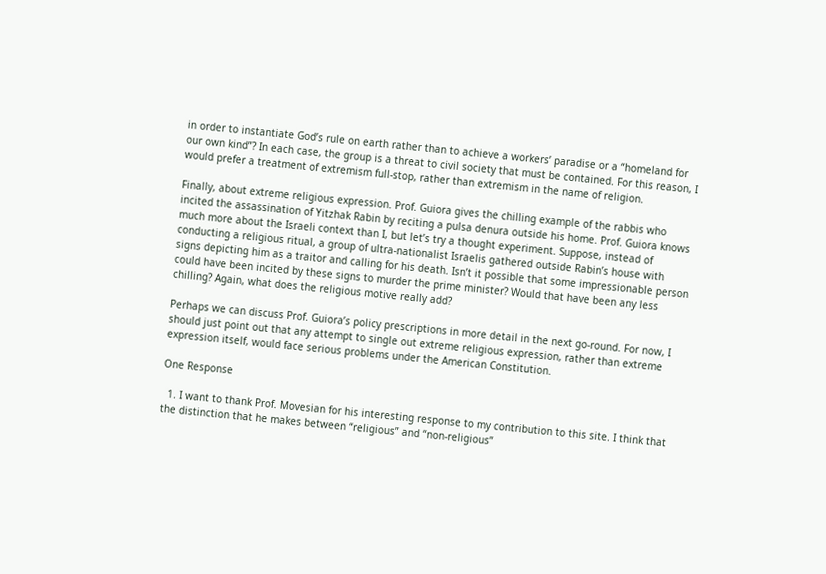in order to instantiate God’s rule on earth rather than to achieve a workers’ paradise or a “homeland for our own kind”? In each case, the group is a threat to civil society that must be contained. For this reason, I would prefer a treatment of extremism full-stop, rather than extremism in the name of religion.

Finally, about extreme religious expression. Prof. Guiora gives the chilling example of the rabbis who incited the assassination of Yitzhak Rabin by reciting a pulsa denura outside his home. Prof. Guiora knows much more about the Israeli context than I, but let’s try a thought experiment. Suppose, instead of conducting a religious ritual, a group of ultra-nationalist Israelis gathered outside Rabin’s house with signs depicting him as a traitor and calling for his death. Isn’t it possible that some impressionable person could have been incited by these signs to murder the prime minister? Would that have been any less chilling? Again, what does the religious motive really add?

Perhaps we can discuss Prof. Guiora’s policy prescriptions in more detail in the next go-round. For now, I should just point out that any attempt to single out extreme religious expression, rather than extreme expression itself, would face serious problems under the American Constitution.

One Response

  1. I want to thank Prof. Movesian for his interesting response to my contribution to this site. I think that the distinction that he makes between “religious” and “non-religious”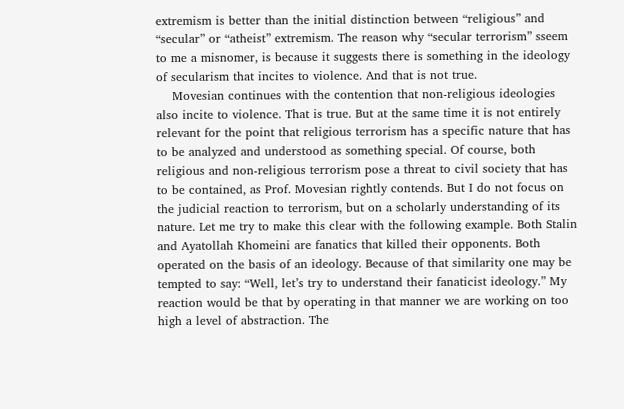extremism is better than the initial distinction between “religious” and “secular” or “atheist” extremism. The reason why “secular terrorism” sseem to me a misnomer, is because it suggests there is something in the ideology of secularism that incites to violence. And that is not true.
    Movesian continues with the contention that non-religious ideologies also incite to violence. That is true. But at the same time it is not entirely relevant for the point that religious terrorism has a specific nature that has to be analyzed and understood as something special. Of course, both religious and non-religious terrorism pose a threat to civil society that has to be contained, as Prof. Movesian rightly contends. But I do not focus on the judicial reaction to terrorism, but on a scholarly understanding of its nature. Let me try to make this clear with the following example. Both Stalin and Ayatollah Khomeini are fanatics that killed their opponents. Both operated on the basis of an ideology. Because of that similarity one may be tempted to say: “Well, let’s try to understand their fanaticist ideology.” My reaction would be that by operating in that manner we are working on too high a level of abstraction. The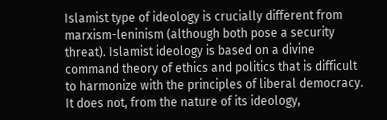Islamist type of ideology is crucially different from marxism-leninism (although both pose a security threat). Islamist ideology is based on a divine command theory of ethics and politics that is difficult to harmonize with the principles of liberal democracy. It does not, from the nature of its ideology,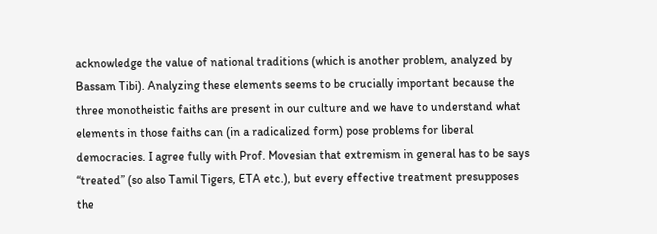acknowledge the value of national traditions (which is another problem, analyzed by Bassam Tibi). Analyzing these elements seems to be crucially important because the three monotheistic faiths are present in our culture and we have to understand what elements in those faiths can (in a radicalized form) pose problems for liberal democracies. I agree fully with Prof. Movesian that extremism in general has to be says “treated” (so also Tamil Tigers, ETA etc.), but every effective treatment presupposes the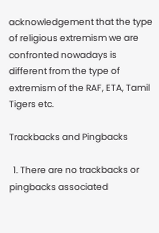acknowledgement that the type of religious extremism we are confronted nowadays is different from the type of extremism of the RAF, ETA, Tamil Tigers etc.

Trackbacks and Pingbacks

  1. There are no trackbacks or pingbacks associated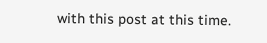with this post at this time.